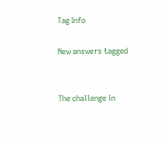Tag Info

New answers tagged


The challenge in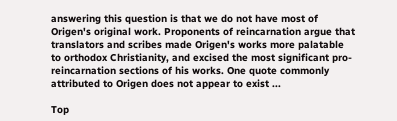answering this question is that we do not have most of Origen's original work. Proponents of reincarnation argue that translators and scribes made Origen's works more palatable to orthodox Christianity, and excised the most significant pro-reincarnation sections of his works. One quote commonly attributed to Origen does not appear to exist ...

Top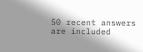50 recent answers are included